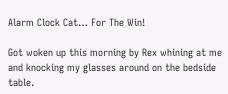Alarm Clock Cat… For The Win!

Got woken up this morning by Rex whining at me and knocking my glasses around on the bedside table.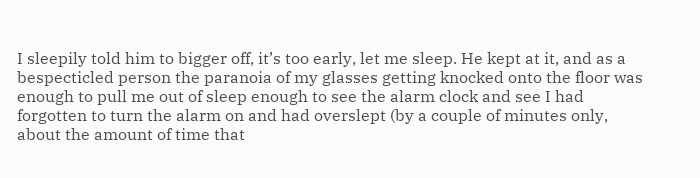I sleepily told him to bigger off, it’s too early, let me sleep. He kept at it, and as a bespecticled person the paranoia of my glasses getting knocked onto the floor was enough to pull me out of sleep enough to see the alarm clock and see I had forgotten to turn the alarm on and had overslept (by a couple of minutes only, about the amount of time that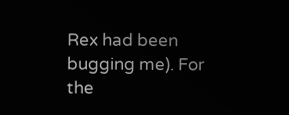Rex had been bugging me). For the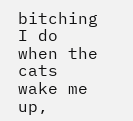bitching I do when the cats wake me up,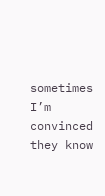sometimes I’m convinced they know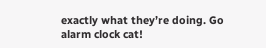exactly what they’re doing. Go alarm clock cat!